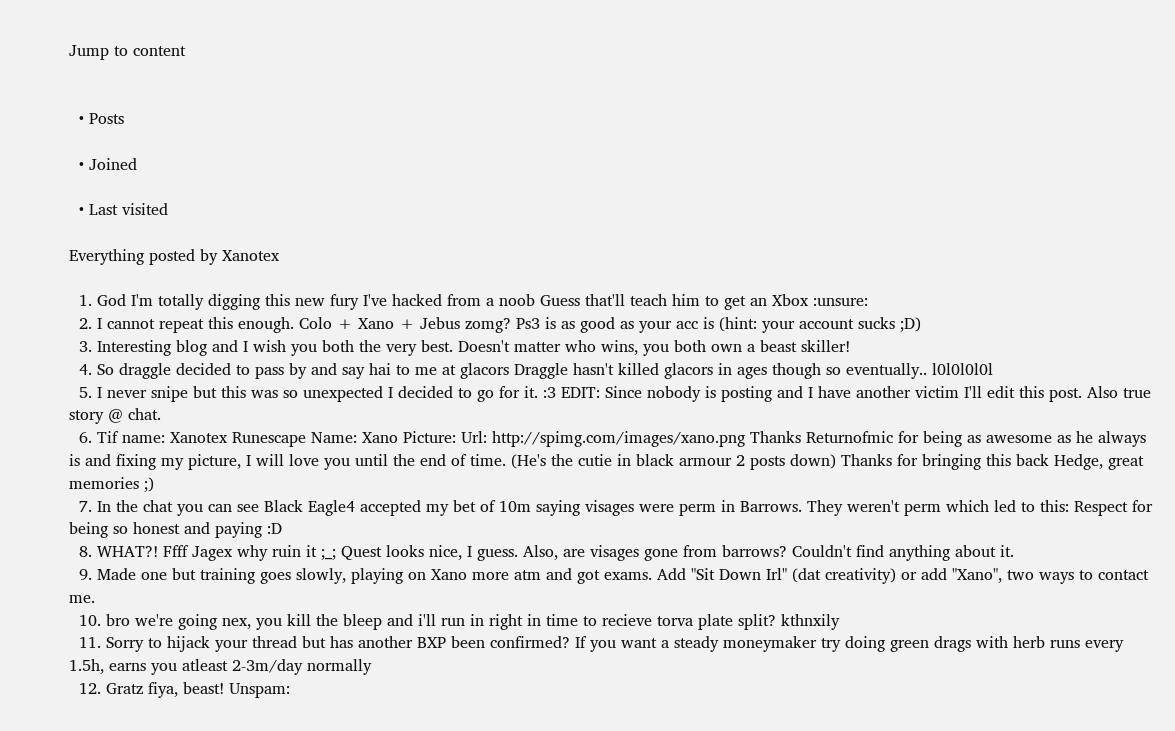Jump to content


  • Posts

  • Joined

  • Last visited

Everything posted by Xanotex

  1. God I'm totally digging this new fury I've hacked from a noob Guess that'll teach him to get an Xbox :unsure:
  2. I cannot repeat this enough. Colo + Xano + Jebus zomg? Ps3 is as good as your acc is (hint: your account sucks ;D)
  3. Interesting blog and I wish you both the very best. Doesn't matter who wins, you both own a beast skiller!
  4. So draggle decided to pass by and say hai to me at glacors Draggle hasn't killed glacors in ages though so eventually.. l0l0l0l0l
  5. I never snipe but this was so unexpected I decided to go for it. :3 EDIT: Since nobody is posting and I have another victim I'll edit this post. Also true story @ chat.
  6. Tif name: Xanotex Runescape Name: Xano Picture: Url: http://spimg.com/images/xano.png Thanks Returnofmic for being as awesome as he always is and fixing my picture, I will love you until the end of time. (He's the cutie in black armour 2 posts down) Thanks for bringing this back Hedge, great memories ;)
  7. In the chat you can see Black Eagle4 accepted my bet of 10m saying visages were perm in Barrows. They weren't perm which led to this: Respect for being so honest and paying :D
  8. WHAT?! Ffff Jagex why ruin it ;_; Quest looks nice, I guess. Also, are visages gone from barrows? Couldn't find anything about it.
  9. Made one but training goes slowly, playing on Xano more atm and got exams. Add "Sit Down Irl" (dat creativity) or add "Xano", two ways to contact me.
  10. bro we're going nex, you kill the bleep and i'll run in right in time to recieve torva plate split? kthnxily
  11. Sorry to hijack your thread but has another BXP been confirmed? If you want a steady moneymaker try doing green drags with herb runs every 1.5h, earns you atleast 2-3m/day normally
  12. Gratz fiya, beast! Unspam: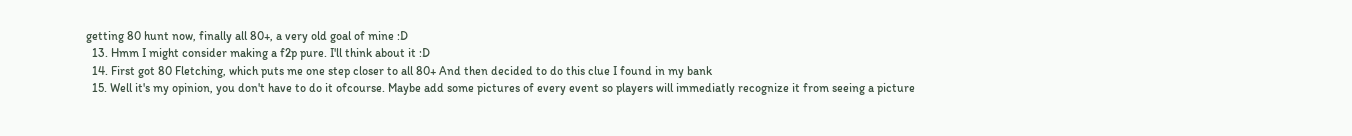getting 80 hunt now, finally all 80+, a very old goal of mine :D
  13. Hmm I might consider making a f2p pure. I'll think about it :D
  14. First got 80 Fletching, which puts me one step closer to all 80+ And then decided to do this clue I found in my bank
  15. Well it's my opinion, you don't have to do it ofcourse. Maybe add some pictures of every event so players will immediatly recognize it from seeing a picture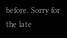before. Sorry for the late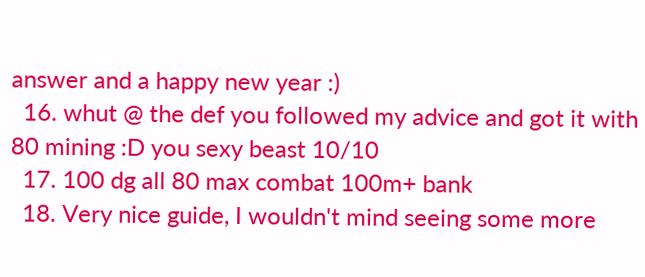answer and a happy new year :)
  16. whut @ the def you followed my advice and got it with 80 mining :D you sexy beast 10/10
  17. 100 dg all 80 max combat 100m+ bank
  18. Very nice guide, I wouldn't mind seeing some more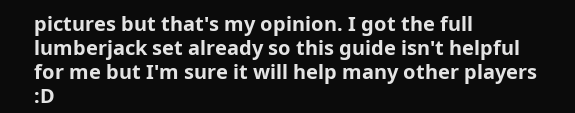pictures but that's my opinion. I got the full lumberjack set already so this guide isn't helpful for me but I'm sure it will help many other players :D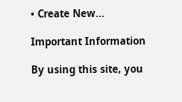• Create New...

Important Information

By using this site, you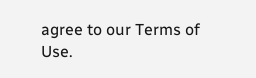agree to our Terms of Use.